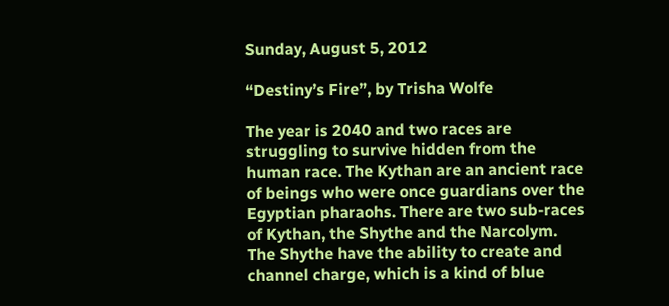Sunday, August 5, 2012

“Destiny’s Fire”, by Trisha Wolfe

The year is 2040 and two races are struggling to survive hidden from the human race. The Kythan are an ancient race of beings who were once guardians over the Egyptian pharaohs. There are two sub-races of Kythan, the Shythe and the Narcolym. The Shythe have the ability to create and channel charge, which is a kind of blue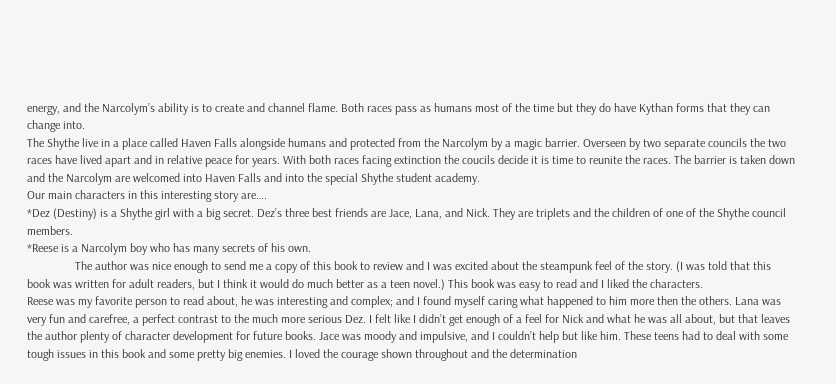energy, and the Narcolym’s ability is to create and channel flame. Both races pass as humans most of the time but they do have Kythan forms that they can change into.
The Shythe live in a place called Haven Falls alongside humans and protected from the Narcolym by a magic barrier. Overseen by two separate councils the two races have lived apart and in relative peace for years. With both races facing extinction the coucils decide it is time to reunite the races. The barrier is taken down and the Narcolym are welcomed into Haven Falls and into the special Shythe student academy.
Our main characters in this interesting story are….
*Dez (Destiny) is a Shythe girl with a big secret. Dez’s three best friends are Jace, Lana, and Nick. They are triplets and the children of one of the Shythe council members.
*Reese is a Narcolym boy who has many secrets of his own.
                The author was nice enough to send me a copy of this book to review and I was excited about the steampunk feel of the story. (I was told that this book was written for adult readers, but I think it would do much better as a teen novel.) This book was easy to read and I liked the characters.
Reese was my favorite person to read about, he was interesting and complex; and I found myself caring what happened to him more then the others. Lana was very fun and carefree, a perfect contrast to the much more serious Dez. I felt like I didn’t get enough of a feel for Nick and what he was all about, but that leaves the author plenty of character development for future books. Jace was moody and impulsive, and I couldn’t help but like him. These teens had to deal with some tough issues in this book and some pretty big enemies. I loved the courage shown throughout and the determination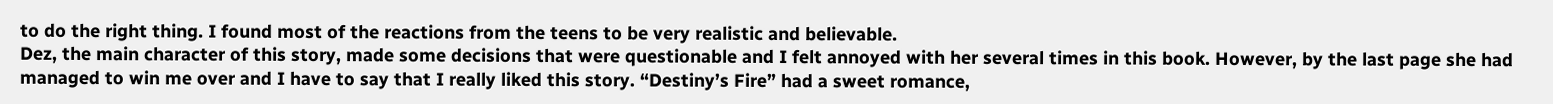to do the right thing. I found most of the reactions from the teens to be very realistic and believable.
Dez, the main character of this story, made some decisions that were questionable and I felt annoyed with her several times in this book. However, by the last page she had managed to win me over and I have to say that I really liked this story. “Destiny’s Fire” had a sweet romance,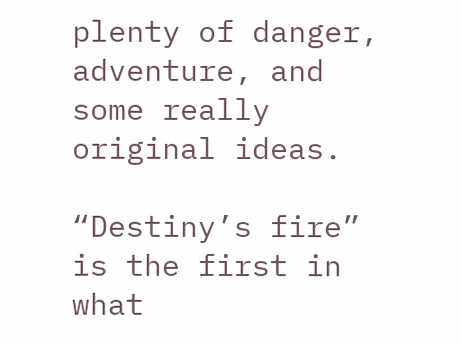plenty of danger, adventure, and some really original ideas.

“Destiny’s fire” is the first in what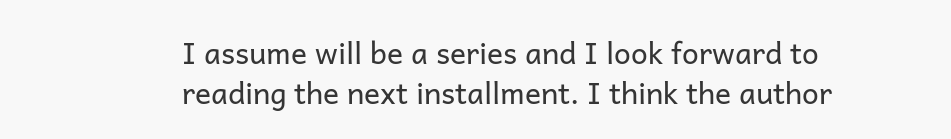I assume will be a series and I look forward to reading the next installment. I think the author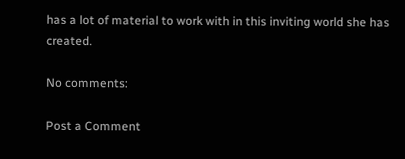has a lot of material to work with in this inviting world she has created.

No comments:

Post a Comment